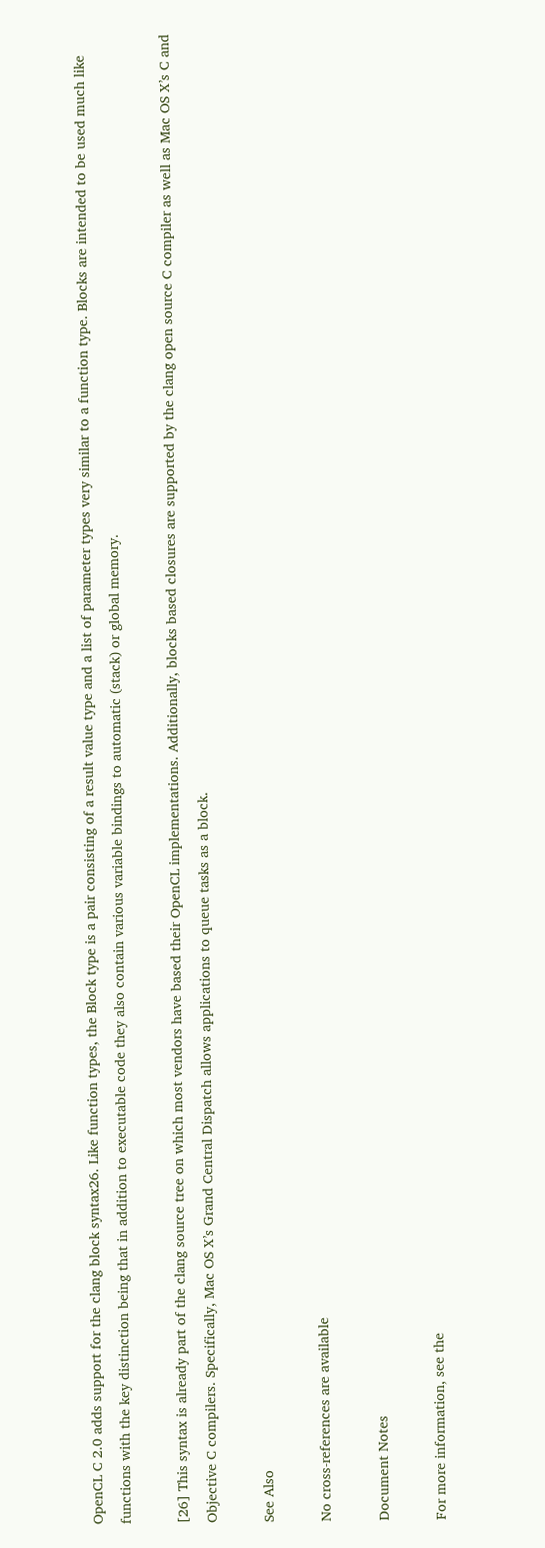OpenCL C 2.0 adds support for the clang block syntax26. Like function types, the Block type is a pair consisting of a result value type and a list of parameter types very similar to a function type. Blocks are intended to be used much like functions with the key distinction being that in addition to executable code they also contain various variable bindings to automatic (stack) or global memory.

[26] This syntax is already part of the clang source tree on which most vendors have based their OpenCL implementations. Additionally, blocks based closures are supported by the clang open source C compiler as well as Mac OS X’s C and Objective C compilers. Specifically, Mac OS X’s Grand Central Dispatch allows applications to queue tasks as a block.

See Also

No cross-references are available

Document Notes

For more information, see the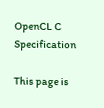OpenCL C Specification

This page is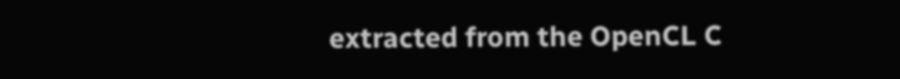extracted from the OpenCL C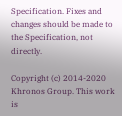Specification. Fixes and changes should be made to the Specification, not directly.

Copyright (c) 2014-2020 Khronos Group. This work is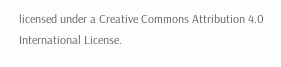licensed under a Creative Commons Attribution 4.0 International License.